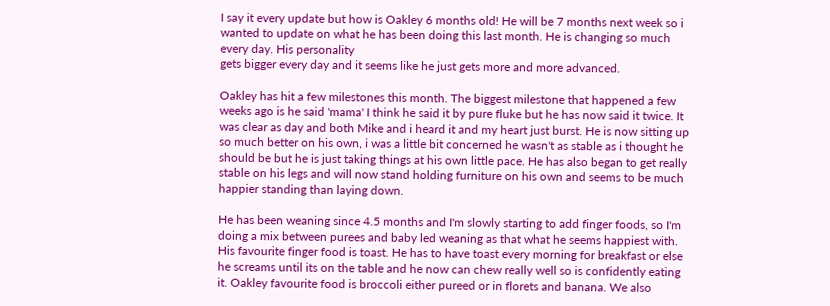I say it every update but how is Oakley 6 months old! He will be 7 months next week so i wanted to update on what he has been doing this last month. He is changing so much every day. His personality
gets bigger every day and it seems like he just gets more and more advanced.

Oakley has hit a few milestones this month. The biggest milestone that happened a few weeks ago is he said 'mama' I think he said it by pure fluke but he has now said it twice. It was clear as day and both Mike and i heard it and my heart just burst. He is now sitting up so much better on his own, i was a little bit concerned he wasn't as stable as i thought he should be but he is just taking things at his own little pace. He has also began to get really stable on his legs and will now stand holding furniture on his own and seems to be much happier standing than laying down.

He has been weaning since 4.5 months and I'm slowly starting to add finger foods, so I'm doing a mix between purees and baby led weaning as that what he seems happiest with. His favourite finger food is toast. He has to have toast every morning for breakfast or else he screams until its on the table and he now can chew really well so is confidently eating it. Oakley favourite food is broccoli either pureed or in florets and banana. We also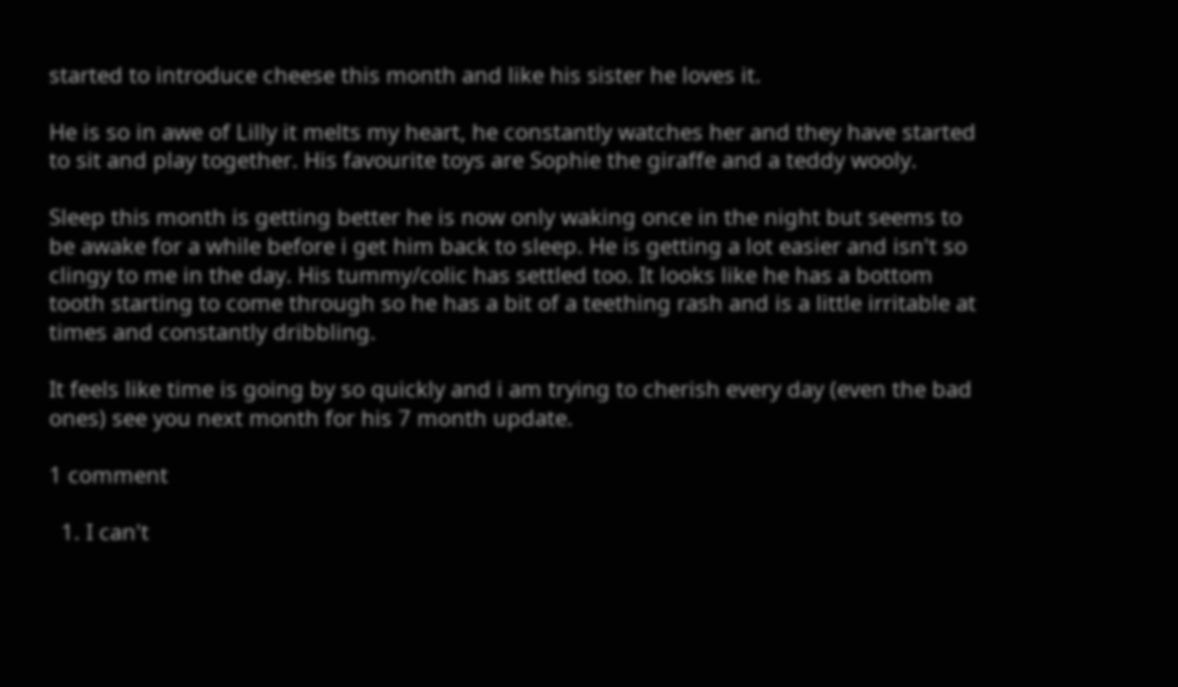started to introduce cheese this month and like his sister he loves it.

He is so in awe of Lilly it melts my heart, he constantly watches her and they have started to sit and play together. His favourite toys are Sophie the giraffe and a teddy wooly.

Sleep this month is getting better he is now only waking once in the night but seems to be awake for a while before i get him back to sleep. He is getting a lot easier and isn't so clingy to me in the day. His tummy/colic has settled too. It looks like he has a bottom tooth starting to come through so he has a bit of a teething rash and is a little irritable at times and constantly dribbling.

It feels like time is going by so quickly and i am trying to cherish every day (even the bad ones) see you next month for his 7 month update.

1 comment

  1. I can't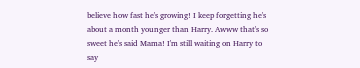believe how fast he's growing! I keep forgetting he's about a month younger than Harry. Awww that's so sweet he's said Mama! I'm still waiting on Harry to say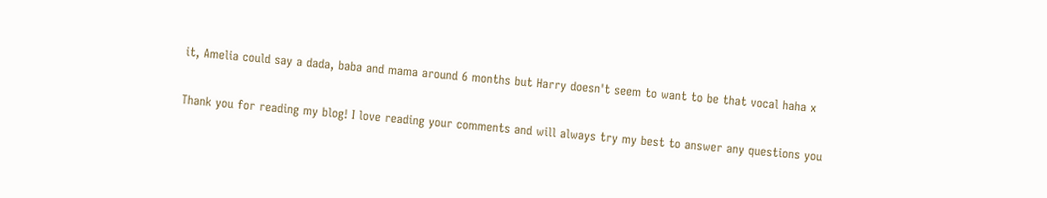it, Amelia could say a dada, baba and mama around 6 months but Harry doesn't seem to want to be that vocal haha x


Thank you for reading my blog! I love reading your comments and will always try my best to answer any questions you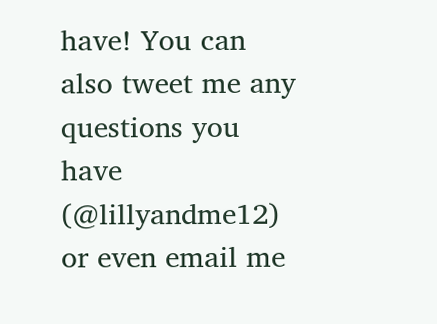have! You can also tweet me any questions you have (@lillyandme12) or even email me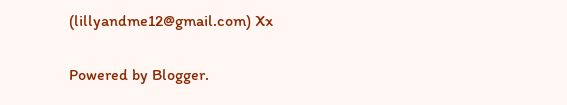(lillyandme12@gmail.com) Xx

Powered by Blogger.